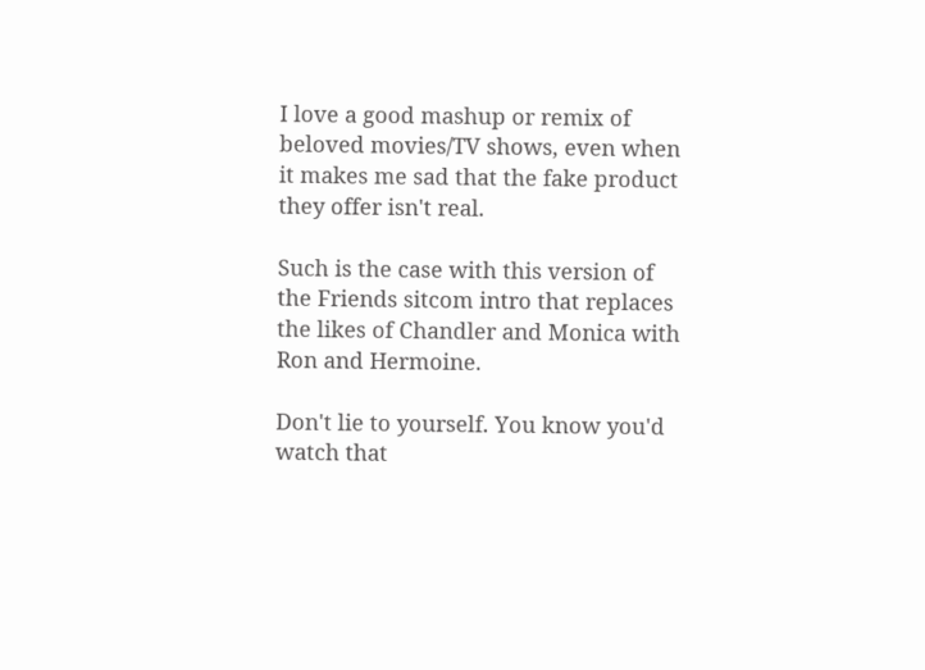I love a good mashup or remix of beloved movies/TV shows, even when it makes me sad that the fake product they offer isn't real.

Such is the case with this version of the Friends sitcom intro that replaces the likes of Chandler and Monica with Ron and Hermoine.

Don't lie to yourself. You know you'd watch that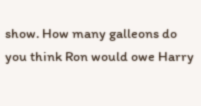show. How many galleons do you think Ron would owe Harry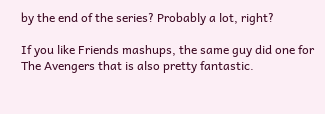by the end of the series? Probably a lot, right?

If you like Friends mashups, the same guy did one for The Avengers that is also pretty fantastic.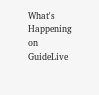What's Happening on GuideLive